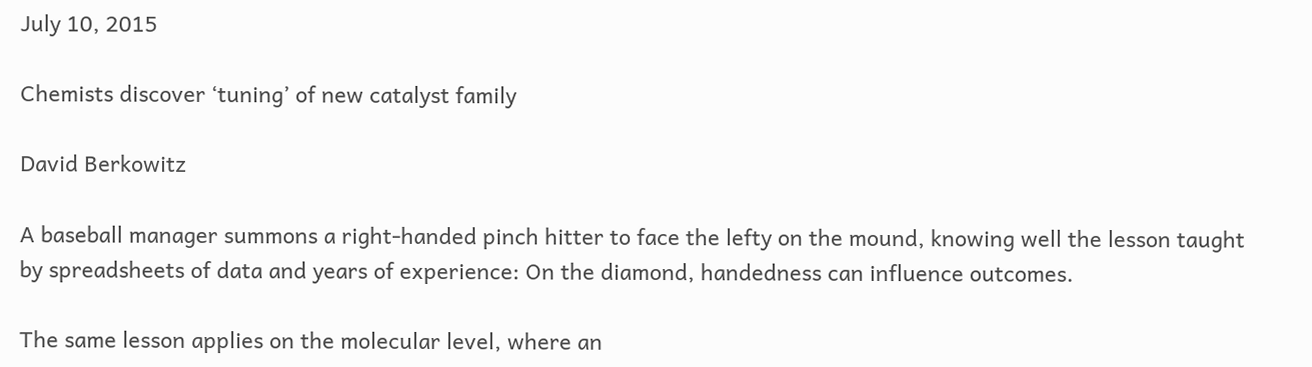July 10, 2015

Chemists discover ‘tuning’ of new catalyst family

David Berkowitz

A baseball manager summons a right-handed pinch hitter to face the lefty on the mound, knowing well the lesson taught by spreadsheets of data and years of experience: On the diamond, handedness can influence outcomes.

The same lesson applies on the molecular level, where an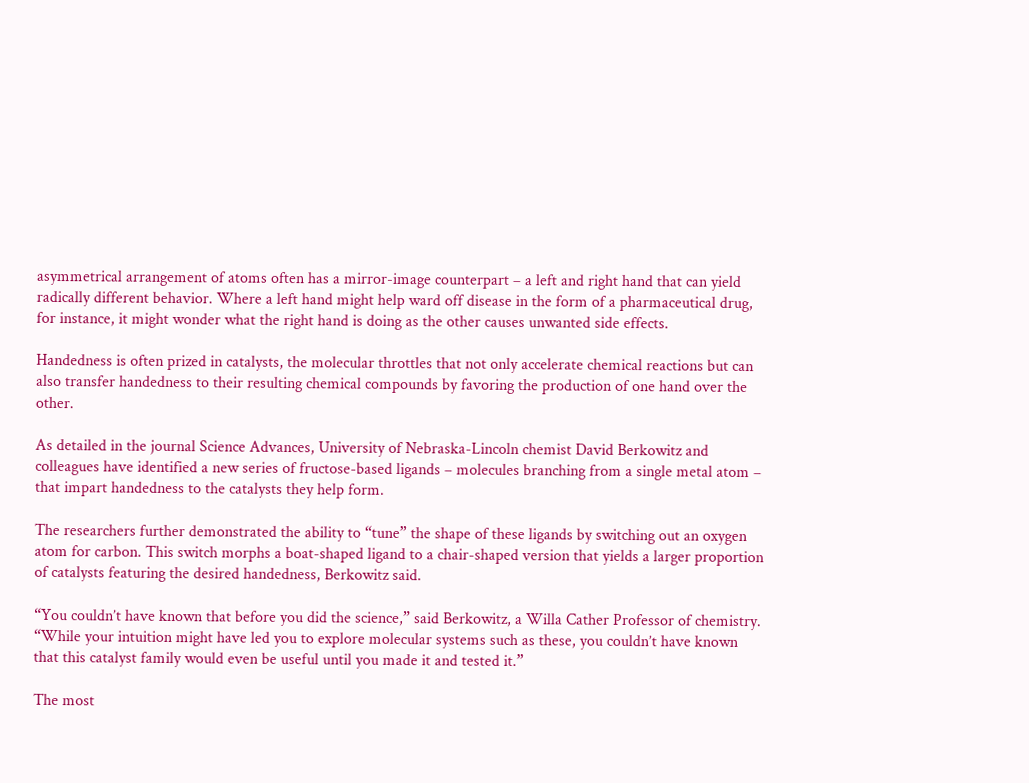asymmetrical arrangement of atoms often has a mirror-image counterpart – a left and right hand that can yield radically different behavior. Where a left hand might help ward off disease in the form of a pharmaceutical drug, for instance, it might wonder what the right hand is doing as the other causes unwanted side effects.

Handedness is often prized in catalysts, the molecular throttles that not only accelerate chemical reactions but can also transfer handedness to their resulting chemical compounds by favoring the production of one hand over the other.

As detailed in the journal Science Advances, University of Nebraska-Lincoln chemist David Berkowitz and colleagues have identified a new series of fructose-based ligands – molecules branching from a single metal atom – that impart handedness to the catalysts they help form.

The researchers further demonstrated the ability to “tune” the shape of these ligands by switching out an oxygen atom for carbon. This switch morphs a boat-shaped ligand to a chair-shaped version that yields a larger proportion of catalysts featuring the desired handedness, Berkowitz said.

“You couldn’t have known that before you did the science,” said Berkowitz, a Willa Cather Professor of chemistry. “While your intuition might have led you to explore molecular systems such as these, you couldn’t have known that this catalyst family would even be useful until you made it and tested it.”

The most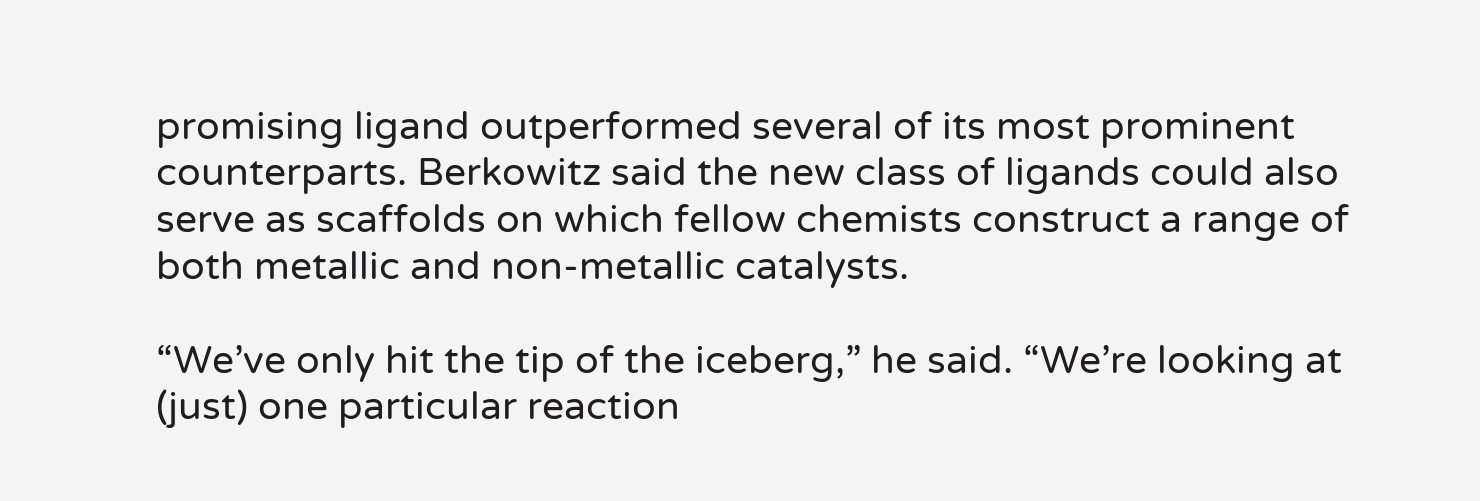promising ligand outperformed several of its most prominent counterparts. Berkowitz said the new class of ligands could also serve as scaffolds on which fellow chemists construct a range of both metallic and non-metallic catalysts.

“We’ve only hit the tip of the iceberg,” he said. “We’re looking at (just) one particular reaction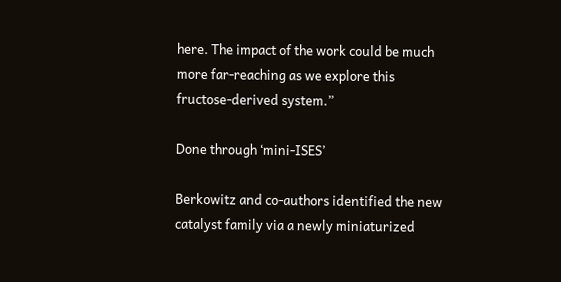here. The impact of the work could be much more far-reaching as we explore this fructose-derived system.”

Done through ‘mini-ISES’

Berkowitz and co-authors identified the new catalyst family via a newly miniaturized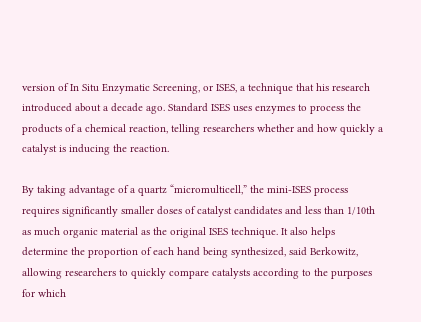version of In Situ Enzymatic Screening, or ISES, a technique that his research introduced about a decade ago. Standard ISES uses enzymes to process the products of a chemical reaction, telling researchers whether and how quickly a catalyst is inducing the reaction.

By taking advantage of a quartz “micromulticell,” the mini-ISES process requires significantly smaller doses of catalyst candidates and less than 1/10th as much organic material as the original ISES technique. It also helps determine the proportion of each hand being synthesized, said Berkowitz, allowing researchers to quickly compare catalysts according to the purposes for which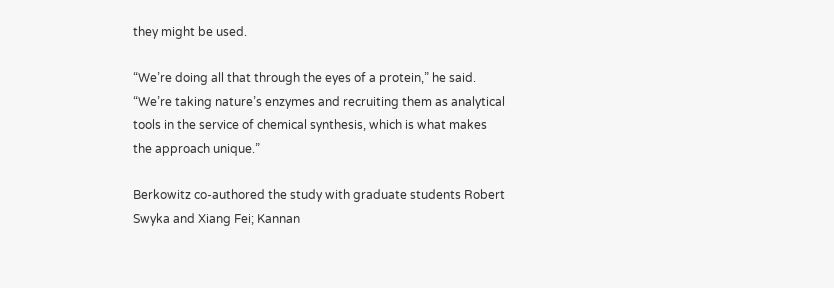they might be used.

“We’re doing all that through the eyes of a protein,” he said. “We’re taking nature’s enzymes and recruiting them as analytical tools in the service of chemical synthesis, which is what makes the approach unique.”

Berkowitz co-authored the study with graduate students Robert Swyka and Xiang Fei; Kannan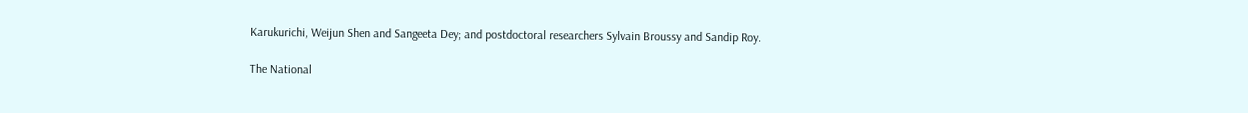Karukurichi, Weijun Shen and Sangeeta Dey; and postdoctoral researchers Sylvain Broussy and Sandip Roy.

The National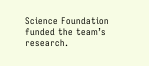Science Foundation funded the team’s research.